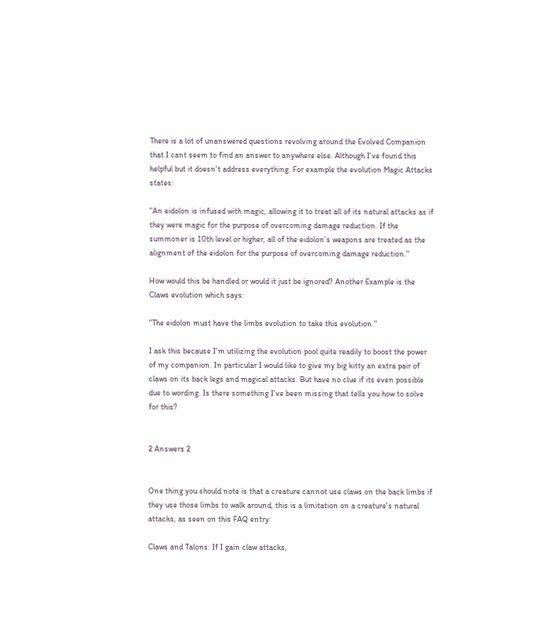There is a lot of unanswered questions revolving around the Evolved Companion that I cant seem to find an answer to anywhere else. Although I've found this helpful but it doesn't address everything. For example the evolution Magic Attacks states:

"An eidolon is infused with magic, allowing it to treat all of its natural attacks as if they were magic for the purpose of overcoming damage reduction. If the summoner is 10th level or higher, all of the eidolon’s weapons are treated as the alignment of the eidolon for the purpose of overcoming damage reduction."

How would this be handled or would it just be ignored? Another Example is the Claws evolution which says:

"The eidolon must have the limbs evolution to take this evolution."

I ask this because I'm utilizing the evolution pool quite readily to boost the power of my companion. In particular I would like to give my big kitty an extra pair of claws on its back legs and magical attacks. But have no clue if its even possible due to wording. Is there something I've been missing that tells you how to solve for this?


2 Answers 2


One thing you should note is that a creature cannot use claws on the back limbs if they use those limbs to walk around, this is a limitation on a creature's natural attacks, as seen on this FAQ entry:

Claws and Talons: If I gain claw attacks,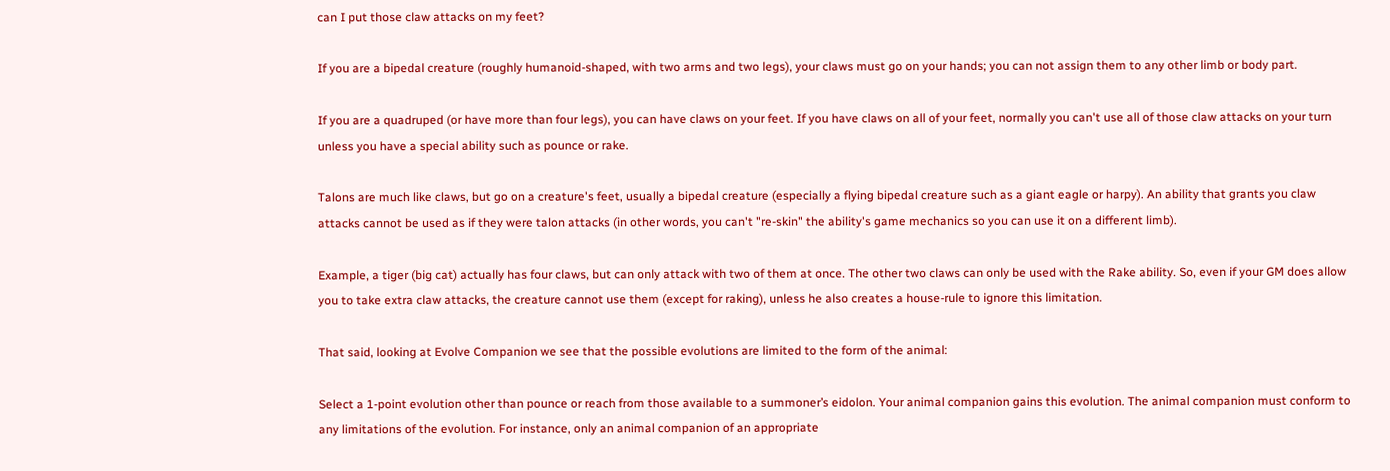can I put those claw attacks on my feet?

If you are a bipedal creature (roughly humanoid-shaped, with two arms and two legs), your claws must go on your hands; you can not assign them to any other limb or body part.

If you are a quadruped (or have more than four legs), you can have claws on your feet. If you have claws on all of your feet, normally you can't use all of those claw attacks on your turn unless you have a special ability such as pounce or rake.

Talons are much like claws, but go on a creature's feet, usually a bipedal creature (especially a flying bipedal creature such as a giant eagle or harpy). An ability that grants you claw attacks cannot be used as if they were talon attacks (in other words, you can't "re-skin" the ability's game mechanics so you can use it on a different limb).

Example, a tiger (big cat) actually has four claws, but can only attack with two of them at once. The other two claws can only be used with the Rake ability. So, even if your GM does allow you to take extra claw attacks, the creature cannot use them (except for raking), unless he also creates a house-rule to ignore this limitation.

That said, looking at Evolve Companion we see that the possible evolutions are limited to the form of the animal:

Select a 1-point evolution other than pounce or reach from those available to a summoner’s eidolon. Your animal companion gains this evolution. The animal companion must conform to any limitations of the evolution. For instance, only an animal companion of an appropriate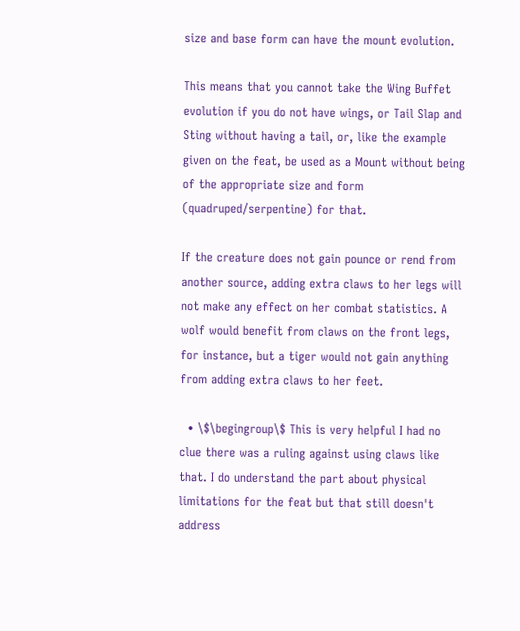size and base form can have the mount evolution.

This means that you cannot take the Wing Buffet evolution if you do not have wings, or Tail Slap and Sting without having a tail, or, like the example given on the feat, be used as a Mount without being of the appropriate size and form (quadruped/serpentine) for that.

If the creature does not gain pounce or rend from another source, adding extra claws to her legs will not make any effect on her combat statistics. A wolf would benefit from claws on the front legs, for instance, but a tiger would not gain anything from adding extra claws to her feet.

  • \$\begingroup\$ This is very helpful I had no clue there was a ruling against using claws like that. I do understand the part about physical limitations for the feat but that still doesn't address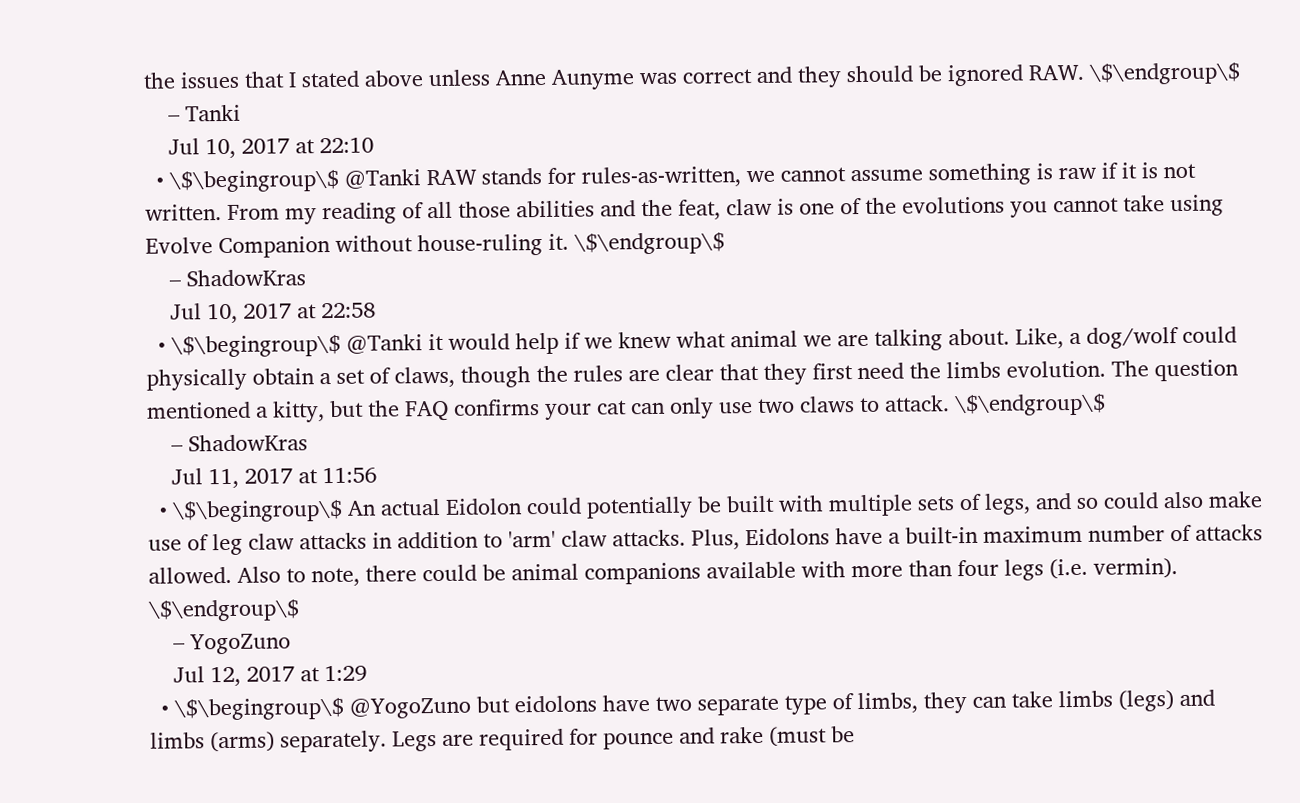the issues that I stated above unless Anne Aunyme was correct and they should be ignored RAW. \$\endgroup\$
    – Tanki
    Jul 10, 2017 at 22:10
  • \$\begingroup\$ @Tanki RAW stands for rules-as-written, we cannot assume something is raw if it is not written. From my reading of all those abilities and the feat, claw is one of the evolutions you cannot take using Evolve Companion without house-ruling it. \$\endgroup\$
    – ShadowKras
    Jul 10, 2017 at 22:58
  • \$\begingroup\$ @Tanki it would help if we knew what animal we are talking about. Like, a dog/wolf could physically obtain a set of claws, though the rules are clear that they first need the limbs evolution. The question mentioned a kitty, but the FAQ confirms your cat can only use two claws to attack. \$\endgroup\$
    – ShadowKras
    Jul 11, 2017 at 11:56
  • \$\begingroup\$ An actual Eidolon could potentially be built with multiple sets of legs, and so could also make use of leg claw attacks in addition to 'arm' claw attacks. Plus, Eidolons have a built-in maximum number of attacks allowed. Also to note, there could be animal companions available with more than four legs (i.e. vermin). \$\endgroup\$
    – YogoZuno
    Jul 12, 2017 at 1:29
  • \$\begingroup\$ @YogoZuno but eidolons have two separate type of limbs, they can take limbs (legs) and limbs (arms) separately. Legs are required for pounce and rake (must be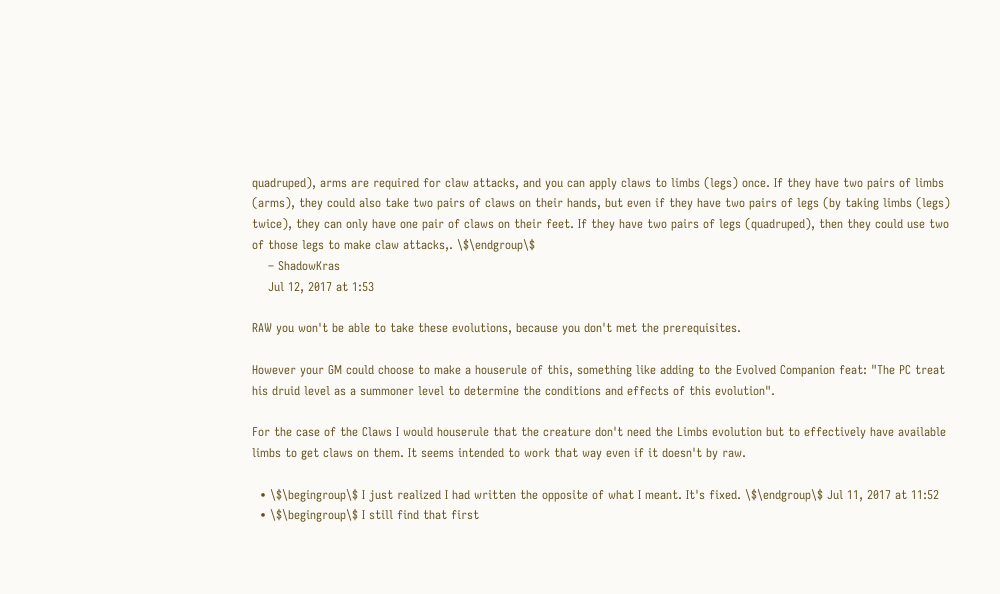quadruped), arms are required for claw attacks, and you can apply claws to limbs (legs) once. If they have two pairs of limbs (arms), they could also take two pairs of claws on their hands, but even if they have two pairs of legs (by taking limbs (legs) twice), they can only have one pair of claws on their feet. If they have two pairs of legs (quadruped), then they could use two of those legs to make claw attacks,. \$\endgroup\$
    – ShadowKras
    Jul 12, 2017 at 1:53

RAW you won't be able to take these evolutions, because you don't met the prerequisites.

However your GM could choose to make a houserule of this, something like adding to the Evolved Companion feat: "The PC treat his druid level as a summoner level to determine the conditions and effects of this evolution".

For the case of the Claws I would houserule that the creature don't need the Limbs evolution but to effectively have available limbs to get claws on them. It seems intended to work that way even if it doesn't by raw.

  • \$\begingroup\$ I just realized I had written the opposite of what I meant. It's fixed. \$\endgroup\$ Jul 11, 2017 at 11:52
  • \$\begingroup\$ I still find that first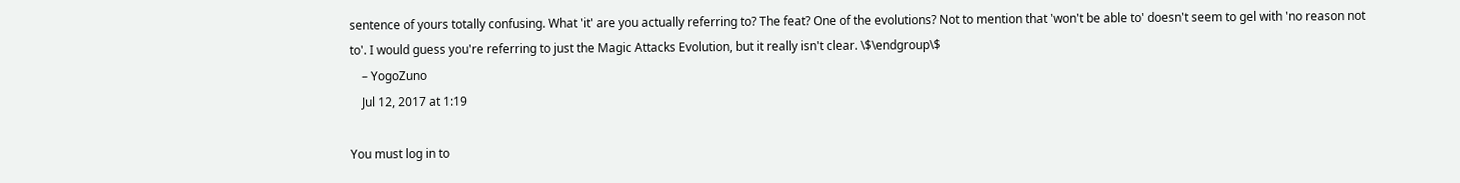sentence of yours totally confusing. What 'it' are you actually referring to? The feat? One of the evolutions? Not to mention that 'won't be able to' doesn't seem to gel with 'no reason not to'. I would guess you're referring to just the Magic Attacks Evolution, but it really isn't clear. \$\endgroup\$
    – YogoZuno
    Jul 12, 2017 at 1:19

You must log in to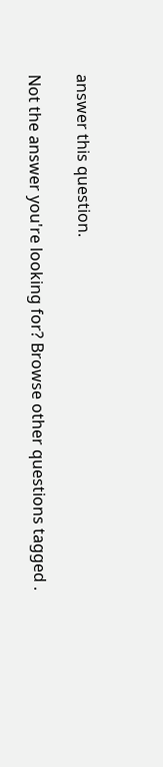answer this question.

Not the answer you're looking for? Browse other questions tagged .